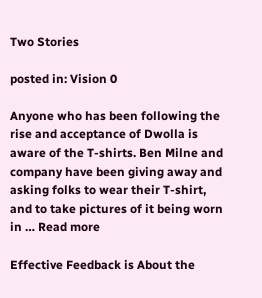Two Stories

posted in: Vision 0

Anyone who has been following the rise and acceptance of Dwolla is aware of the T-shirts. Ben Milne and company have been giving away and asking folks to wear their T-shirt, and to take pictures of it being worn in … Read more

Effective Feedback is About the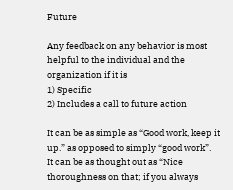Future

Any feedback on any behavior is most helpful to the individual and the organization if it is
1) Specific
2) Includes a call to future action

It can be as simple as “Good work, keep it up.” as opposed to simply “good work”.
It can be as thought out as “Nice thoroughness on that; if you always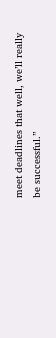meet deadlines that well, we’ll really be successful.”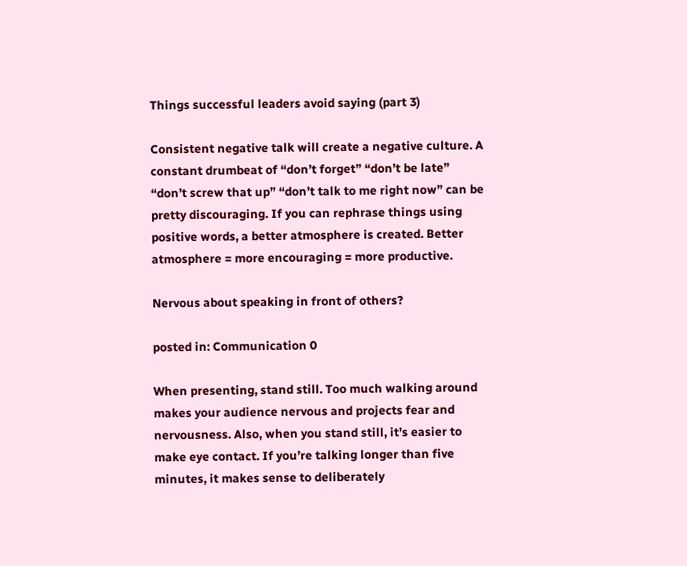Things successful leaders avoid saying (part 3)

Consistent negative talk will create a negative culture. A constant drumbeat of “don’t forget” “don’t be late” “don’t screw that up” “don’t talk to me right now” can be pretty discouraging. If you can rephrase things using positive words, a better atmosphere is created. Better atmosphere = more encouraging = more productive.

Nervous about speaking in front of others?

posted in: Communication 0

When presenting, stand still. Too much walking around makes your audience nervous and projects fear and nervousness. Also, when you stand still, it’s easier to make eye contact. If you’re talking longer than five minutes, it makes sense to deliberately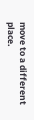move to a different place.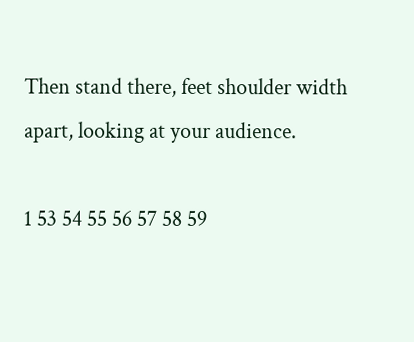Then stand there, feet shoulder width apart, looking at your audience.

1 53 54 55 56 57 58 59